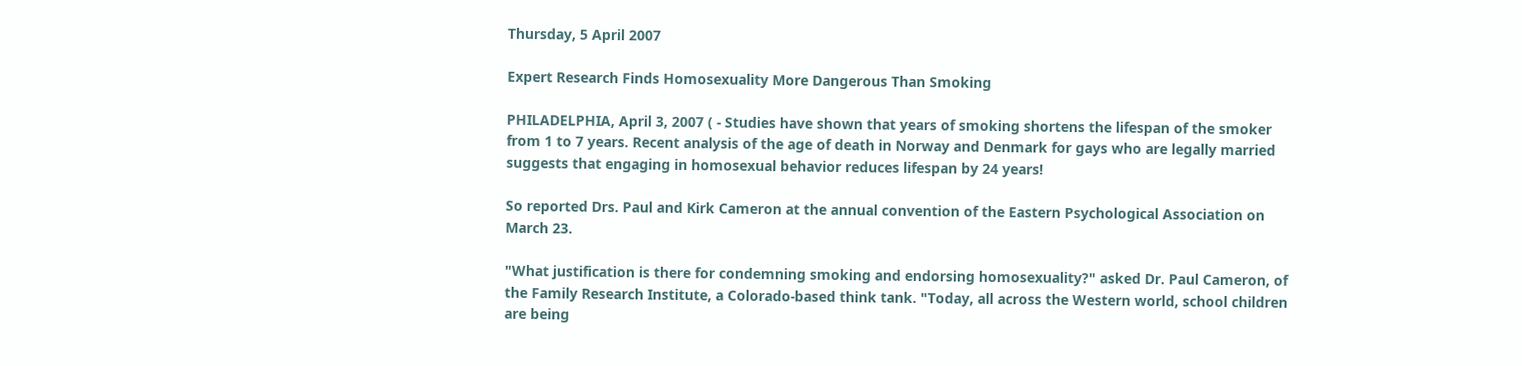Thursday, 5 April 2007

Expert Research Finds Homosexuality More Dangerous Than Smoking

PHILADELPHIA, April 3, 2007 ( - Studies have shown that years of smoking shortens the lifespan of the smoker from 1 to 7 years. Recent analysis of the age of death in Norway and Denmark for gays who are legally married suggests that engaging in homosexual behavior reduces lifespan by 24 years!

So reported Drs. Paul and Kirk Cameron at the annual convention of the Eastern Psychological Association on March 23.

"What justification is there for condemning smoking and endorsing homosexuality?" asked Dr. Paul Cameron, of the Family Research Institute, a Colorado-based think tank. "Today, all across the Western world, school children are being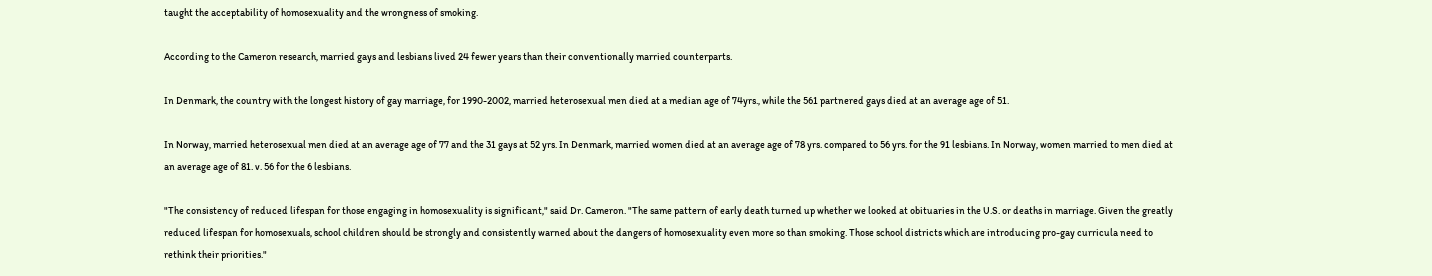taught the acceptability of homosexuality and the wrongness of smoking.

According to the Cameron research, married gays and lesbians lived 24 fewer years than their conventionally married counterparts.

In Denmark, the country with the longest history of gay marriage, for 1990-2002, married heterosexual men died at a median age of 74yrs., while the 561 partnered gays died at an average age of 51.

In Norway, married heterosexual men died at an average age of 77 and the 31 gays at 52 yrs. In Denmark, married women died at an average age of 78 yrs. compared to 56 yrs. for the 91 lesbians. In Norway, women married to men died at an average age of 81. v. 56 for the 6 lesbians.

"The consistency of reduced lifespan for those engaging in homosexuality is significant," said Dr. Cameron. "The same pattern of early death turned up whether we looked at obituaries in the U.S. or deaths in marriage. Given the greatly reduced lifespan for homosexuals, school children should be strongly and consistently warned about the dangers of homosexuality even more so than smoking. Those school districts which are introducing pro-gay curricula need to rethink their priorities."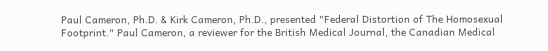Paul Cameron, Ph.D. & Kirk Cameron, Ph.D., presented "Federal Distortion of The Homosexual Footprint." Paul Cameron, a reviewer for the British Medical Journal, the Canadian Medical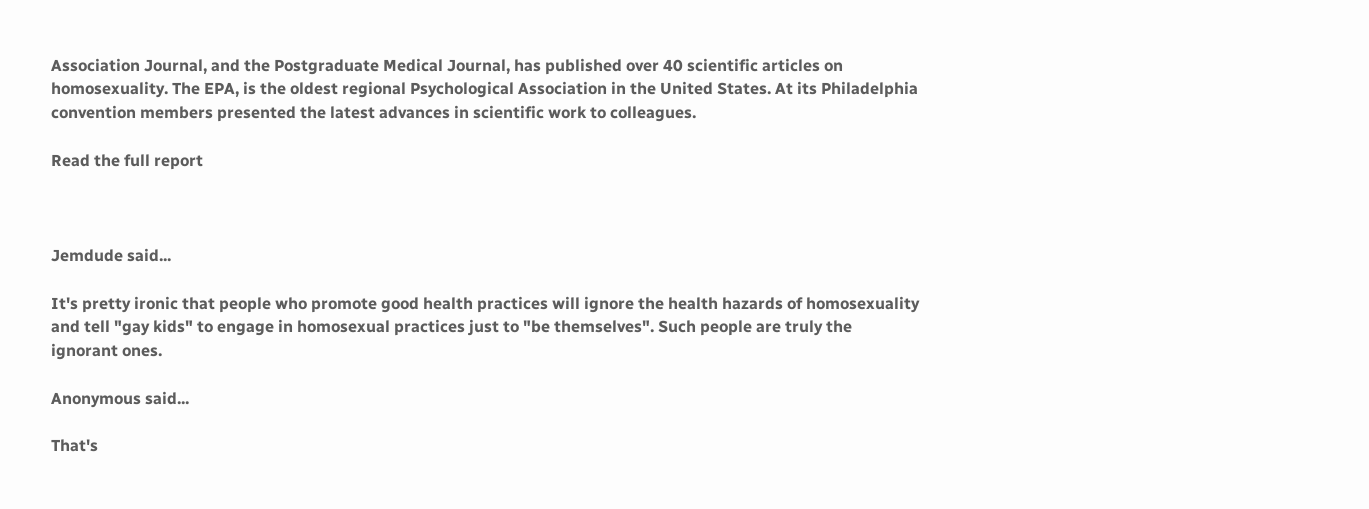Association Journal, and the Postgraduate Medical Journal, has published over 40 scientific articles on homosexuality. The EPA, is the oldest regional Psychological Association in the United States. At its Philadelphia convention members presented the latest advances in scientific work to colleagues.

Read the full report



Jemdude said...

It's pretty ironic that people who promote good health practices will ignore the health hazards of homosexuality and tell "gay kids" to engage in homosexual practices just to "be themselves". Such people are truly the ignorant ones.

Anonymous said...

That's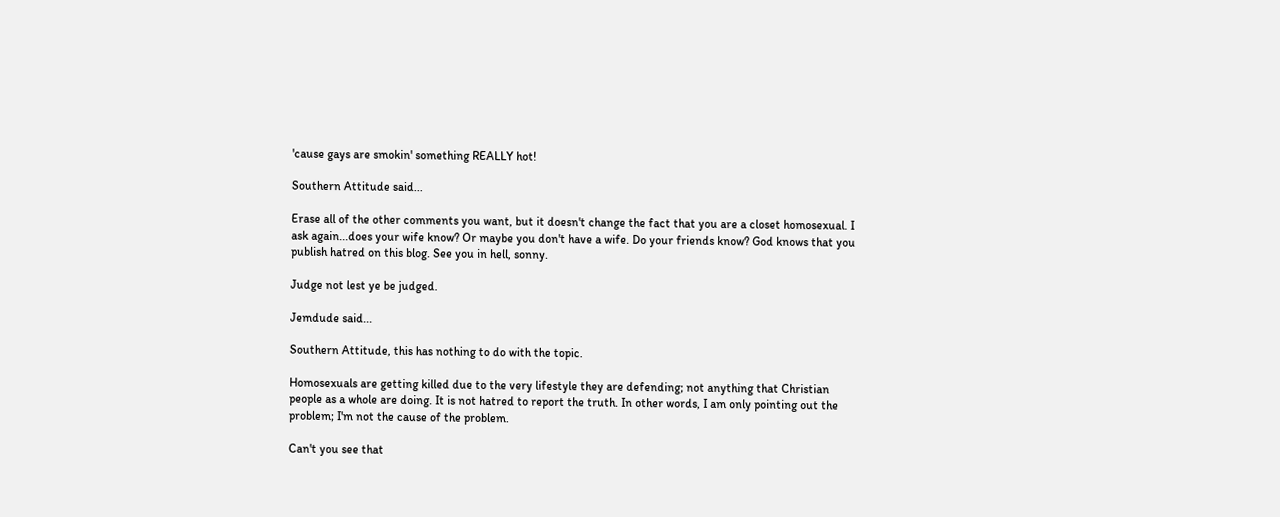'cause gays are smokin' something REALLY hot!

Southern Attitude said...

Erase all of the other comments you want, but it doesn't change the fact that you are a closet homosexual. I ask again...does your wife know? Or maybe you don't have a wife. Do your friends know? God knows that you publish hatred on this blog. See you in hell, sonny.

Judge not lest ye be judged.

Jemdude said...

Southern Attitude, this has nothing to do with the topic.

Homosexuals are getting killed due to the very lifestyle they are defending; not anything that Christian people as a whole are doing. It is not hatred to report the truth. In other words, I am only pointing out the problem; I'm not the cause of the problem.

Can't you see that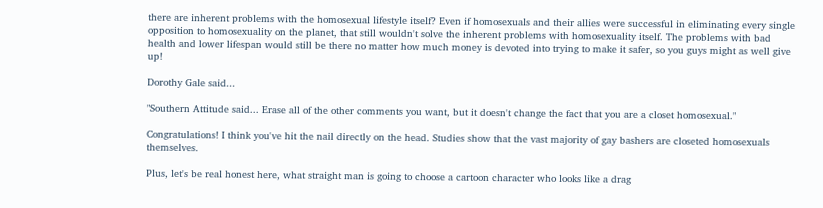there are inherent problems with the homosexual lifestyle itself? Even if homosexuals and their allies were successful in eliminating every single opposition to homosexuality on the planet, that still wouldn't solve the inherent problems with homosexuality itself. The problems with bad health and lower lifespan would still be there no matter how much money is devoted into trying to make it safer, so you guys might as well give up!

Dorothy Gale said...

"Southern Attitude said... Erase all of the other comments you want, but it doesn't change the fact that you are a closet homosexual."

Congratulations! I think you've hit the nail directly on the head. Studies show that the vast majority of gay bashers are closeted homosexuals themselves.

Plus, let's be real honest here, what straight man is going to choose a cartoon character who looks like a drag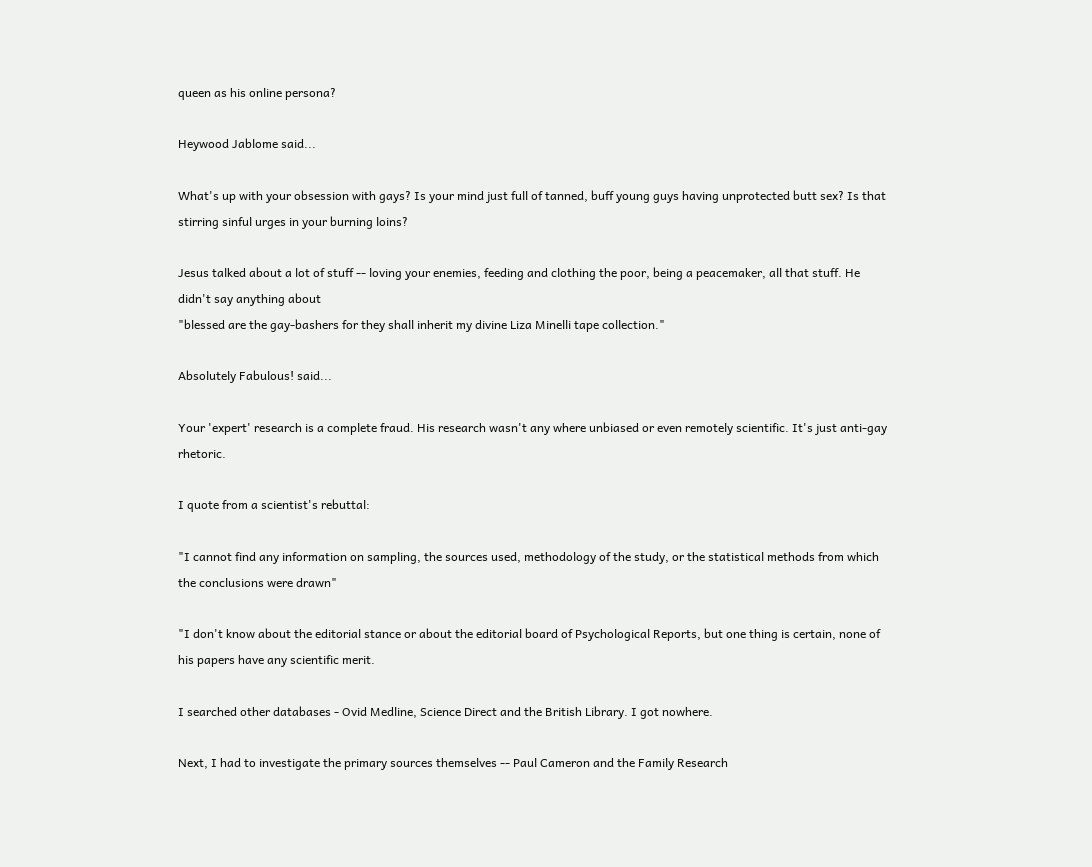queen as his online persona?

Heywood Jablome said...

What's up with your obsession with gays? Is your mind just full of tanned, buff young guys having unprotected butt sex? Is that stirring sinful urges in your burning loins?

Jesus talked about a lot of stuff -- loving your enemies, feeding and clothing the poor, being a peacemaker, all that stuff. He didn't say anything about
"blessed are the gay-bashers for they shall inherit my divine Liza Minelli tape collection."

Absolutely Fabulous! said...

Your 'expert' research is a complete fraud. His research wasn't any where unbiased or even remotely scientific. It's just anti-gay rhetoric.

I quote from a scientist's rebuttal:

"I cannot find any information on sampling, the sources used, methodology of the study, or the statistical methods from which the conclusions were drawn"

"I don't know about the editorial stance or about the editorial board of Psychological Reports, but one thing is certain, none of his papers have any scientific merit.

I searched other databases - Ovid Medline, Science Direct and the British Library. I got nowhere.

Next, I had to investigate the primary sources themselves -- Paul Cameron and the Family Research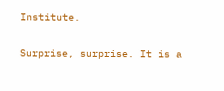Institute.

Surprise, surprise. It is a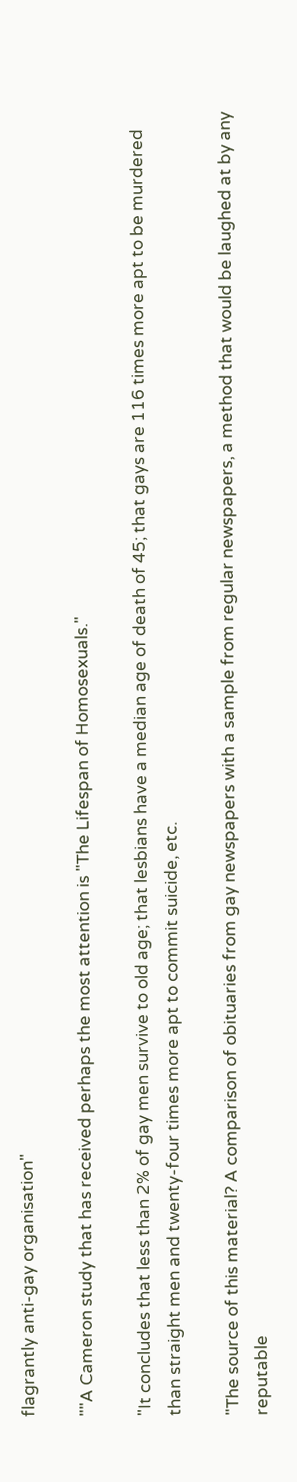flagrantly anti-gay organisation"

""A Cameron study that has received perhaps the most attention is "The Lifespan of Homosexuals."

"It concludes that less than 2% of gay men survive to old age; that lesbians have a median age of death of 45; that gays are 116 times more apt to be murdered than straight men and twenty-four times more apt to commit suicide, etc.

"The source of this material? A comparison of obituaries from gay newspapers with a sample from regular newspapers, a method that would be laughed at by any reputable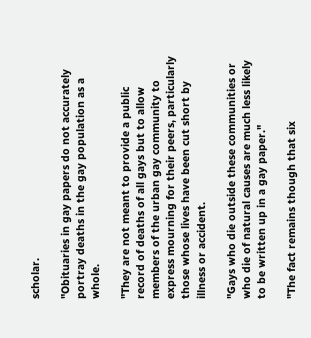scholar.

"Obituaries in gay papers do not accurately portray deaths in the gay population as a whole.

"They are not meant to provide a public record of deaths of all gays but to allow members of the urban gay community to express mourning for their peers, particularly those whose lives have been cut short by illness or accident.

"Gays who die outside these communities or who die of natural causes are much less likely to be written up in a gay paper."

"The fact remains though that six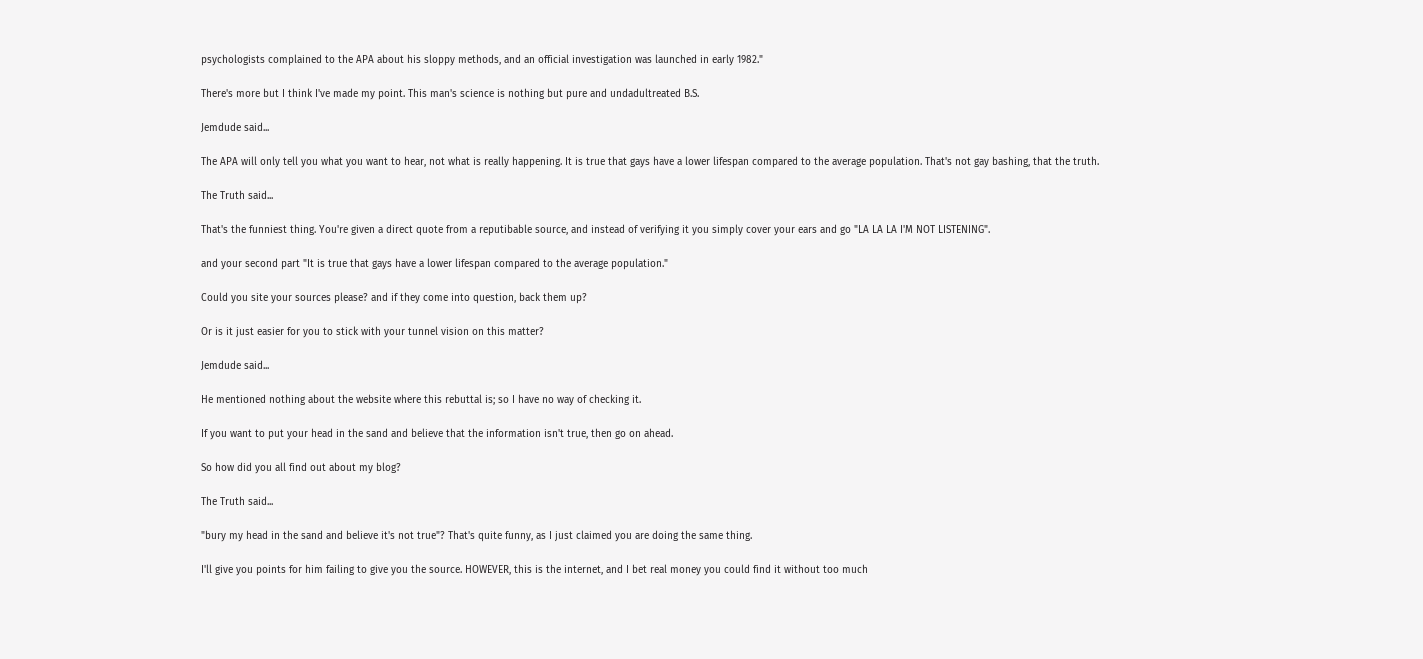psychologists complained to the APA about his sloppy methods, and an official investigation was launched in early 1982."

There's more but I think I've made my point. This man's science is nothing but pure and undadultreated B.S.

Jemdude said...

The APA will only tell you what you want to hear, not what is really happening. It is true that gays have a lower lifespan compared to the average population. That's not gay bashing, that the truth.

The Truth said...

That's the funniest thing. You're given a direct quote from a reputibable source, and instead of verifying it you simply cover your ears and go "LA LA LA I'M NOT LISTENING".

and your second part "It is true that gays have a lower lifespan compared to the average population."

Could you site your sources please? and if they come into question, back them up?

Or is it just easier for you to stick with your tunnel vision on this matter?

Jemdude said...

He mentioned nothing about the website where this rebuttal is; so I have no way of checking it.

If you want to put your head in the sand and believe that the information isn't true, then go on ahead.

So how did you all find out about my blog?

The Truth said...

"bury my head in the sand and believe it's not true"? That's quite funny, as I just claimed you are doing the same thing.

I'll give you points for him failing to give you the source. HOWEVER, this is the internet, and I bet real money you could find it without too much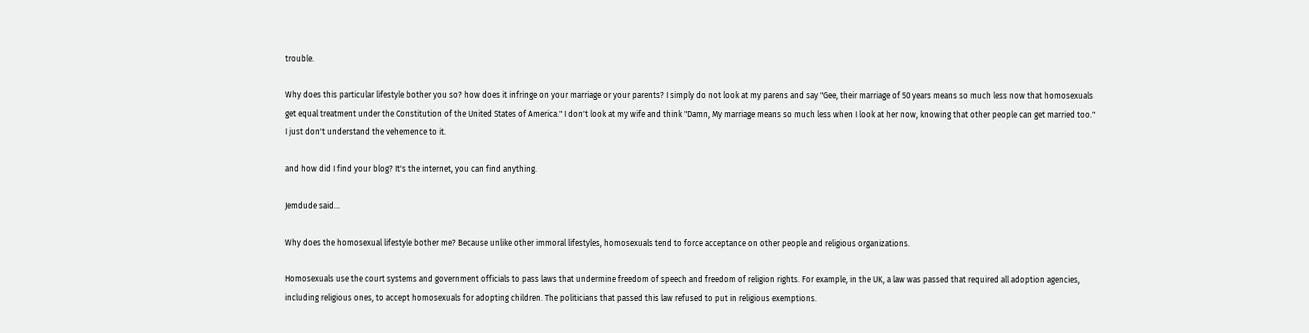trouble.

Why does this particular lifestyle bother you so? how does it infringe on your marriage or your parents? I simply do not look at my parens and say "Gee, their marriage of 50 years means so much less now that homosexuals get equal treatment under the Constitution of the United States of America." I don't look at my wife and think "Damn, My marriage means so much less when I look at her now, knowing that other people can get married too." I just don't understand the vehemence to it.

and how did I find your blog? It's the internet, you can find anything.

Jemdude said...

Why does the homosexual lifestyle bother me? Because unlike other immoral lifestyles, homosexuals tend to force acceptance on other people and religious organizations.

Homosexuals use the court systems and government officials to pass laws that undermine freedom of speech and freedom of religion rights. For example, in the UK, a law was passed that required all adoption agencies, including religious ones, to accept homosexuals for adopting children. The politicians that passed this law refused to put in religious exemptions.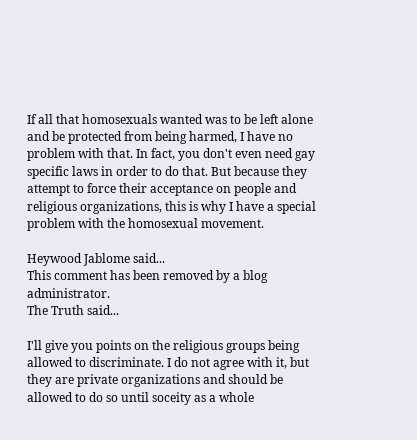If all that homosexuals wanted was to be left alone and be protected from being harmed, I have no problem with that. In fact, you don't even need gay specific laws in order to do that. But because they attempt to force their acceptance on people and religious organizations, this is why I have a special problem with the homosexual movement.

Heywood Jablome said...
This comment has been removed by a blog administrator.
The Truth said...

I'll give you points on the religious groups being allowed to discriminate. I do not agree with it, but they are private organizations and should be allowed to do so until soceity as a whole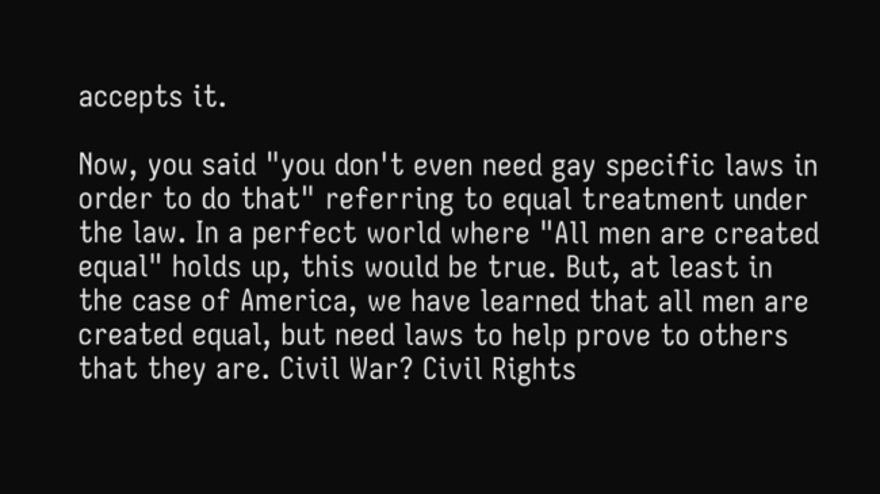accepts it.

Now, you said "you don't even need gay specific laws in order to do that" referring to equal treatment under the law. In a perfect world where "All men are created equal" holds up, this would be true. But, at least in the case of America, we have learned that all men are created equal, but need laws to help prove to others that they are. Civil War? Civil Rights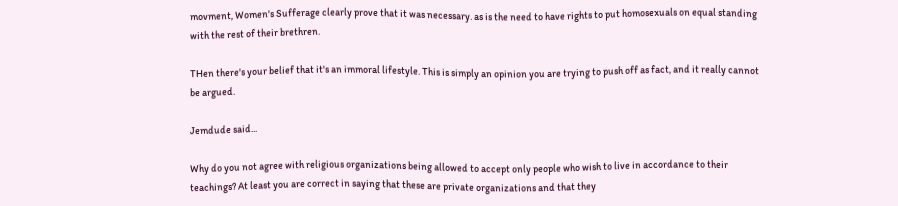movment, Women's Sufferage clearly prove that it was necessary. as is the need to have rights to put homosexuals on equal standing with the rest of their brethren.

THen there's your belief that it's an immoral lifestyle. This is simply an opinion you are trying to push off as fact, and it really cannot be argued.

Jemdude said...

Why do you not agree with religious organizations being allowed to accept only people who wish to live in accordance to their teachings? At least you are correct in saying that these are private organizations and that they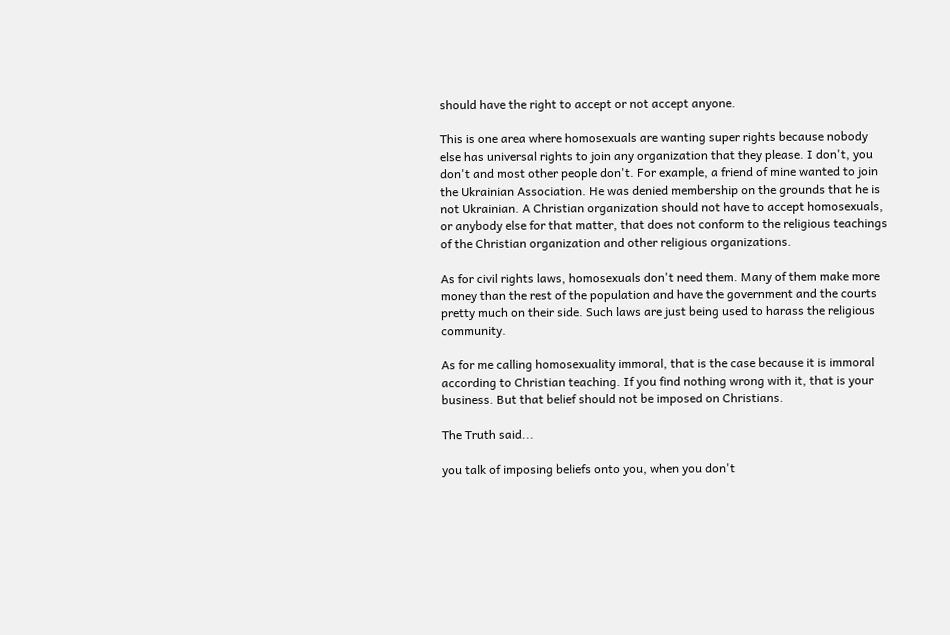should have the right to accept or not accept anyone.

This is one area where homosexuals are wanting super rights because nobody else has universal rights to join any organization that they please. I don't, you don't and most other people don't. For example, a friend of mine wanted to join the Ukrainian Association. He was denied membership on the grounds that he is not Ukrainian. A Christian organization should not have to accept homosexuals, or anybody else for that matter, that does not conform to the religious teachings of the Christian organization and other religious organizations.

As for civil rights laws, homosexuals don't need them. Many of them make more money than the rest of the population and have the government and the courts pretty much on their side. Such laws are just being used to harass the religious community.

As for me calling homosexuality immoral, that is the case because it is immoral according to Christian teaching. If you find nothing wrong with it, that is your business. But that belief should not be imposed on Christians.

The Truth said...

you talk of imposing beliefs onto you, when you don't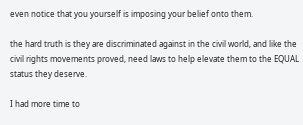even notice that you yourself is imposing your belief onto them.

the hard truth is they are discriminated against in the civil world, and like the civil rights movements proved, need laws to help elevate them to the EQUAL status they deserve.

I had more time to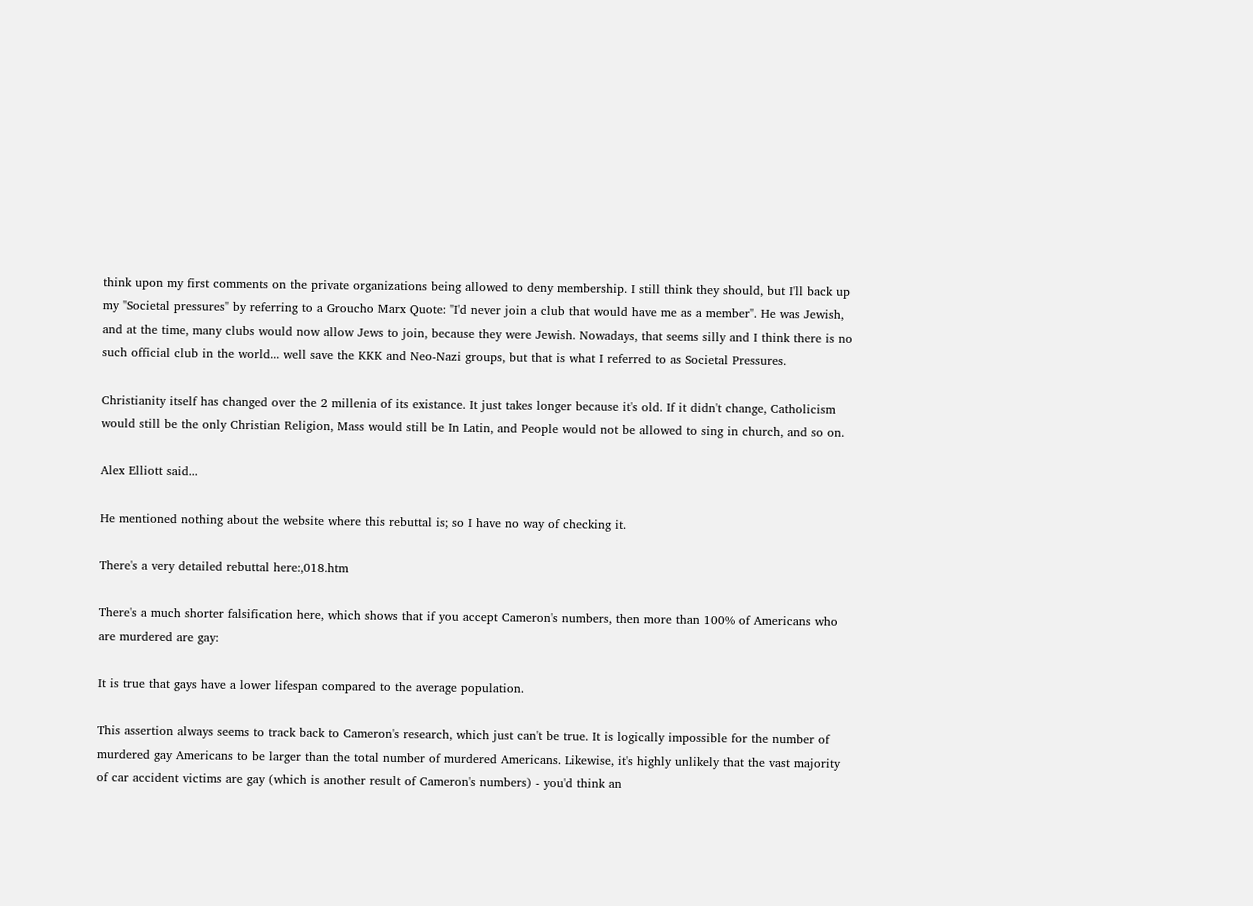think upon my first comments on the private organizations being allowed to deny membership. I still think they should, but I'll back up my "Societal pressures" by referring to a Groucho Marx Quote: "I'd never join a club that would have me as a member". He was Jewish, and at the time, many clubs would now allow Jews to join, because they were Jewish. Nowadays, that seems silly and I think there is no such official club in the world... well save the KKK and Neo-Nazi groups, but that is what I referred to as Societal Pressures.

Christianity itself has changed over the 2 millenia of its existance. It just takes longer because it's old. If it didn't change, Catholicism would still be the only Christian Religion, Mass would still be In Latin, and People would not be allowed to sing in church, and so on.

Alex Elliott said...

He mentioned nothing about the website where this rebuttal is; so I have no way of checking it.

There's a very detailed rebuttal here:,018.htm

There's a much shorter falsification here, which shows that if you accept Cameron's numbers, then more than 100% of Americans who are murdered are gay:

It is true that gays have a lower lifespan compared to the average population.

This assertion always seems to track back to Cameron's research, which just can't be true. It is logically impossible for the number of murdered gay Americans to be larger than the total number of murdered Americans. Likewise, it's highly unlikely that the vast majority of car accident victims are gay (which is another result of Cameron's numbers) - you'd think an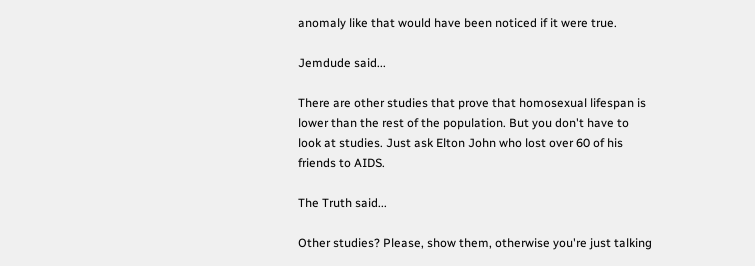anomaly like that would have been noticed if it were true.

Jemdude said...

There are other studies that prove that homosexual lifespan is lower than the rest of the population. But you don't have to look at studies. Just ask Elton John who lost over 60 of his friends to AIDS.

The Truth said...

Other studies? Please, show them, otherwise you're just talking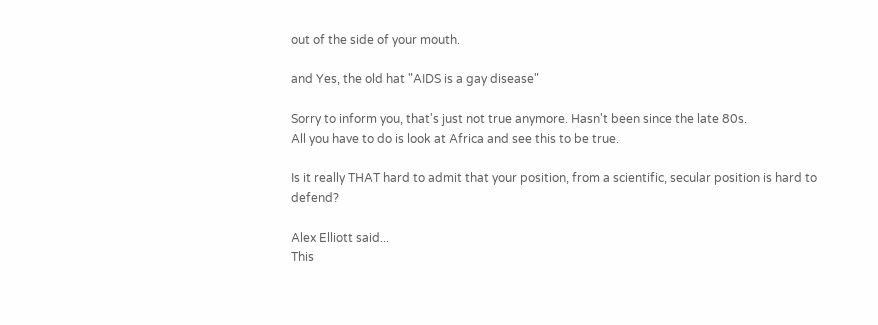out of the side of your mouth.

and Yes, the old hat "AIDS is a gay disease"

Sorry to inform you, that's just not true anymore. Hasn't been since the late 80s.
All you have to do is look at Africa and see this to be true.

Is it really THAT hard to admit that your position, from a scientific, secular position is hard to defend?

Alex Elliott said...
This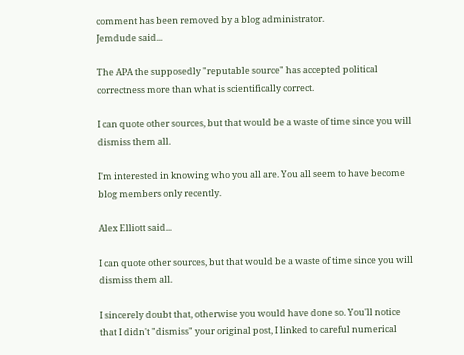comment has been removed by a blog administrator.
Jemdude said...

The APA the supposedly "reputable source" has accepted political correctness more than what is scientifically correct.

I can quote other sources, but that would be a waste of time since you will dismiss them all.

I'm interested in knowing who you all are. You all seem to have become blog members only recently.

Alex Elliott said...

I can quote other sources, but that would be a waste of time since you will dismiss them all.

I sincerely doubt that, otherwise you would have done so. You'll notice that I didn't "dismiss" your original post, I linked to careful numerical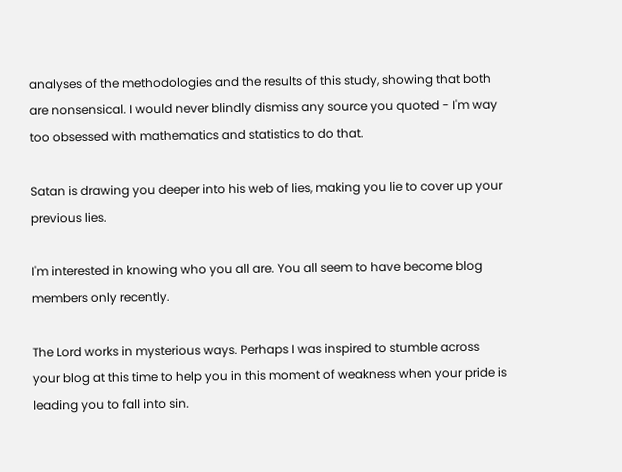analyses of the methodologies and the results of this study, showing that both are nonsensical. I would never blindly dismiss any source you quoted - I'm way too obsessed with mathematics and statistics to do that.

Satan is drawing you deeper into his web of lies, making you lie to cover up your previous lies.

I'm interested in knowing who you all are. You all seem to have become blog members only recently.

The Lord works in mysterious ways. Perhaps I was inspired to stumble across your blog at this time to help you in this moment of weakness when your pride is leading you to fall into sin.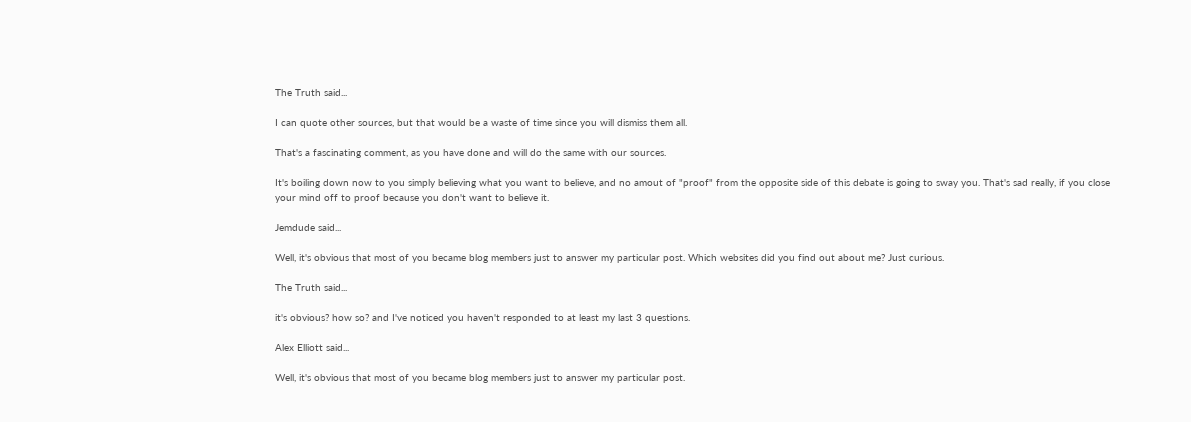The Truth said...

I can quote other sources, but that would be a waste of time since you will dismiss them all.

That's a fascinating comment, as you have done and will do the same with our sources.

It's boiling down now to you simply believing what you want to believe, and no amout of "proof" from the opposite side of this debate is going to sway you. That's sad really, if you close your mind off to proof because you don't want to believe it.

Jemdude said...

Well, it's obvious that most of you became blog members just to answer my particular post. Which websites did you find out about me? Just curious.

The Truth said...

it's obvious? how so? and I've noticed you haven't responded to at least my last 3 questions.

Alex Elliott said...

Well, it's obvious that most of you became blog members just to answer my particular post.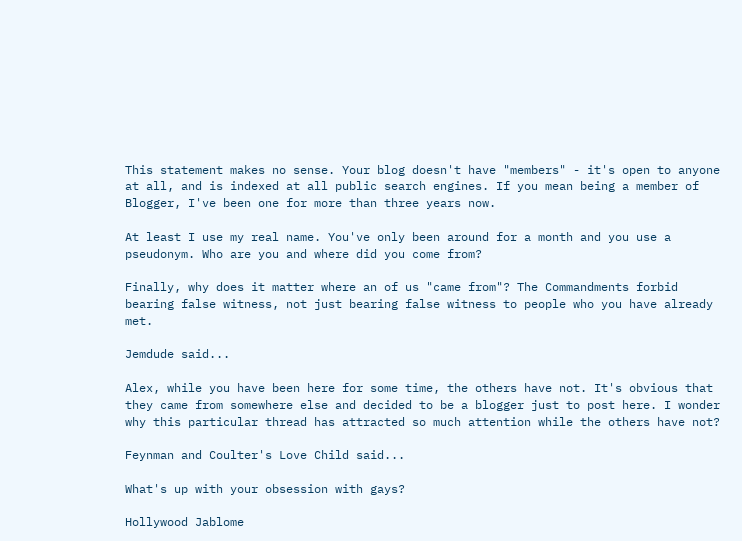This statement makes no sense. Your blog doesn't have "members" - it's open to anyone at all, and is indexed at all public search engines. If you mean being a member of Blogger, I've been one for more than three years now.

At least I use my real name. You've only been around for a month and you use a pseudonym. Who are you and where did you come from?

Finally, why does it matter where an of us "came from"? The Commandments forbid bearing false witness, not just bearing false witness to people who you have already met.

Jemdude said...

Alex, while you have been here for some time, the others have not. It's obvious that they came from somewhere else and decided to be a blogger just to post here. I wonder why this particular thread has attracted so much attention while the others have not?

Feynman and Coulter's Love Child said...

What's up with your obsession with gays?

Hollywood Jablome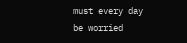must every day be worried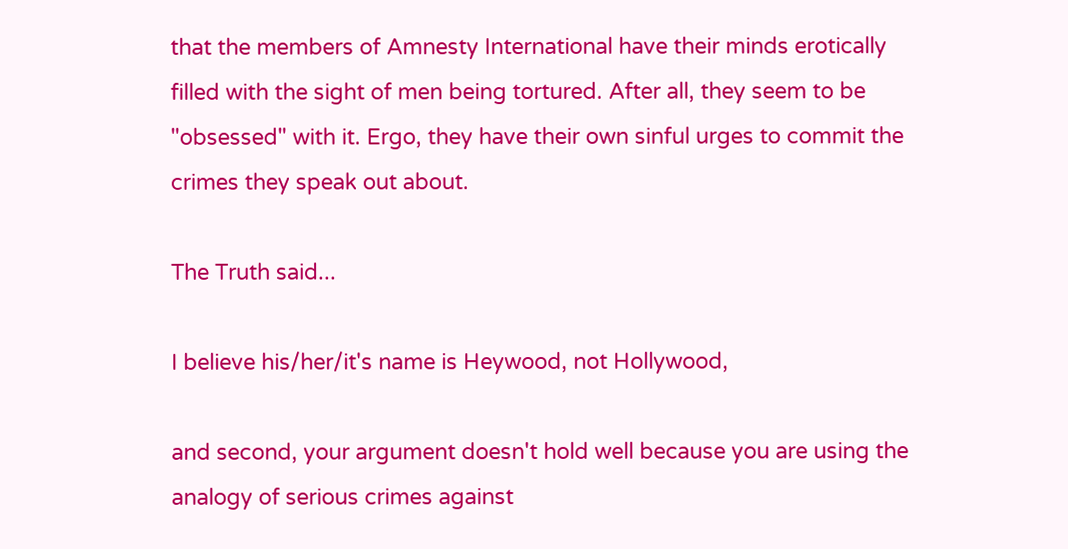that the members of Amnesty International have their minds erotically filled with the sight of men being tortured. After all, they seem to be "obsessed" with it. Ergo, they have their own sinful urges to commit the crimes they speak out about.

The Truth said...

I believe his/her/it's name is Heywood, not Hollywood,

and second, your argument doesn't hold well because you are using the analogy of serious crimes against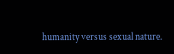humanity versus sexual nature.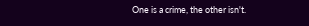One is a crime, the other isn't.